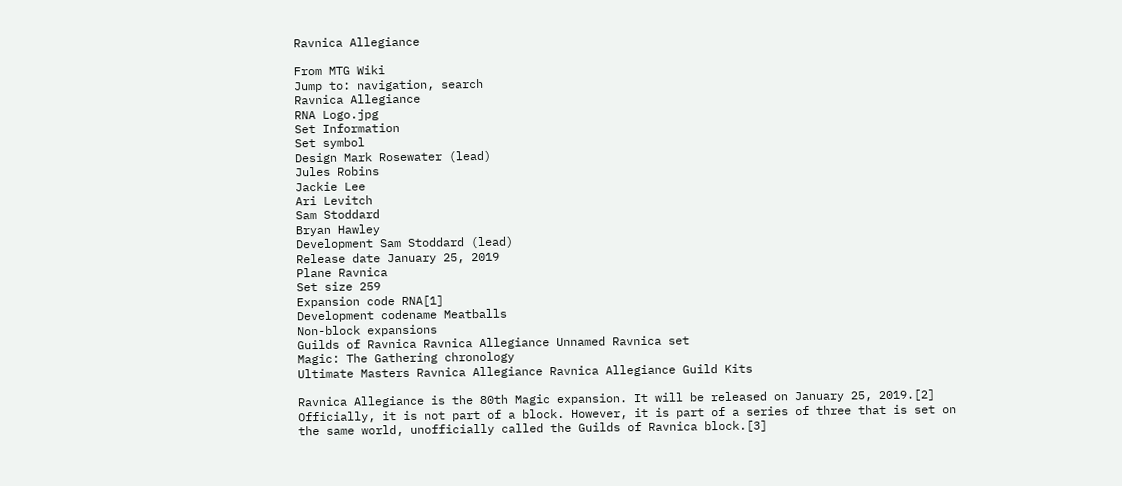Ravnica Allegiance

From MTG Wiki
Jump to: navigation, search
Ravnica Allegiance
RNA Logo.jpg
Set Information
Set symbol
Design Mark Rosewater (lead)
Jules Robins
Jackie Lee
Ari Levitch
Sam Stoddard
Bryan Hawley
Development Sam Stoddard (lead)
Release date January 25, 2019
Plane Ravnica
Set size 259
Expansion code RNA[1]
Development codename Meatballs
Non-block expansions
Guilds of Ravnica Ravnica Allegiance Unnamed Ravnica set
Magic: The Gathering chronology
Ultimate Masters Ravnica Allegiance Ravnica Allegiance Guild Kits

Ravnica Allegiance is the 80th Magic expansion. It will be released on January 25, 2019.[2] Officially, it is not part of a block. However, it is part of a series of three that is set on the same world, unofficially called the Guilds of Ravnica block.[3]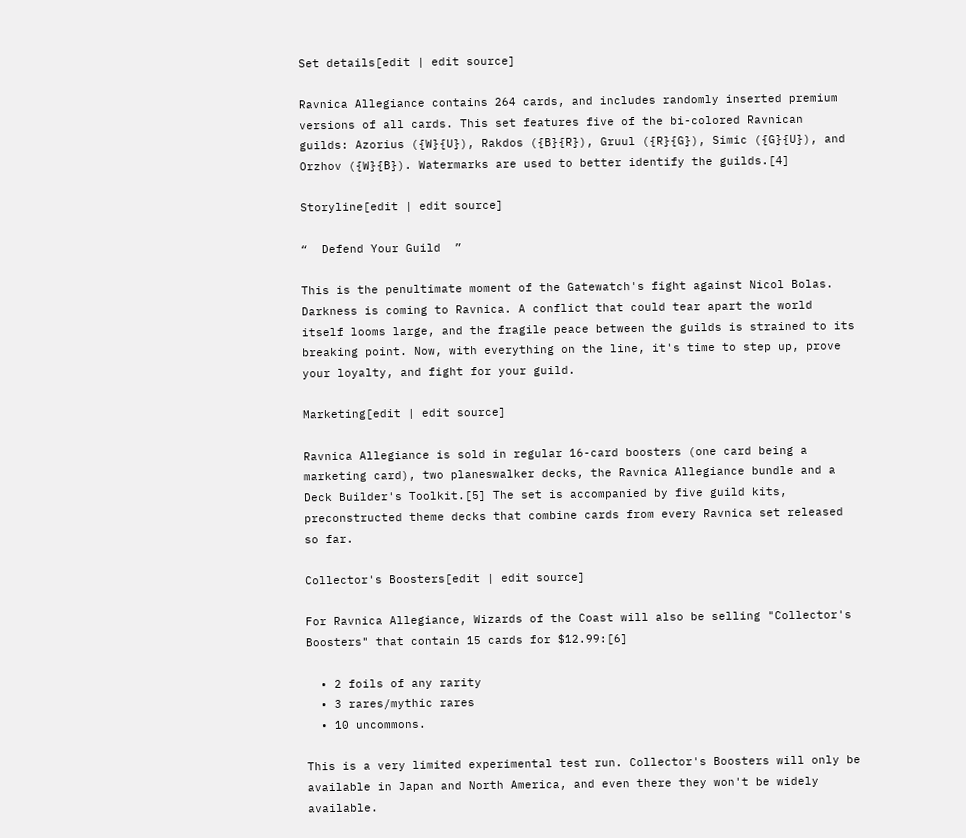Set details[edit | edit source]

Ravnica Allegiance contains 264 cards, and includes randomly inserted premium versions of all cards. This set features five of the bi-colored Ravnican guilds: Azorius ({W}{U}), Rakdos ({B}{R}), Gruul ({R}{G}), Simic ({G}{U}), and Orzhov ({W}{B}). Watermarks are used to better identify the guilds.[4]

Storyline[edit | edit source]

“  Defend Your Guild  ”

This is the penultimate moment of the Gatewatch's fight against Nicol Bolas. Darkness is coming to Ravnica. A conflict that could tear apart the world itself looms large, and the fragile peace between the guilds is strained to its breaking point. Now, with everything on the line, it's time to step up, prove your loyalty, and fight for your guild.

Marketing[edit | edit source]

Ravnica Allegiance is sold in regular 16-card boosters (one card being a marketing card), two planeswalker decks, the Ravnica Allegiance bundle and a Deck Builder's Toolkit.[5] The set is accompanied by five guild kits, preconstructed theme decks that combine cards from every Ravnica set released so far.

Collector's Boosters[edit | edit source]

For Ravnica Allegiance, Wizards of the Coast will also be selling "Collector's Boosters" that contain 15 cards for $12.99:[6]

  • 2 foils of any rarity
  • 3 rares/mythic rares
  • 10 uncommons.

This is a very limited experimental test run. Collector's Boosters will only be available in Japan and North America, and even there they won't be widely available.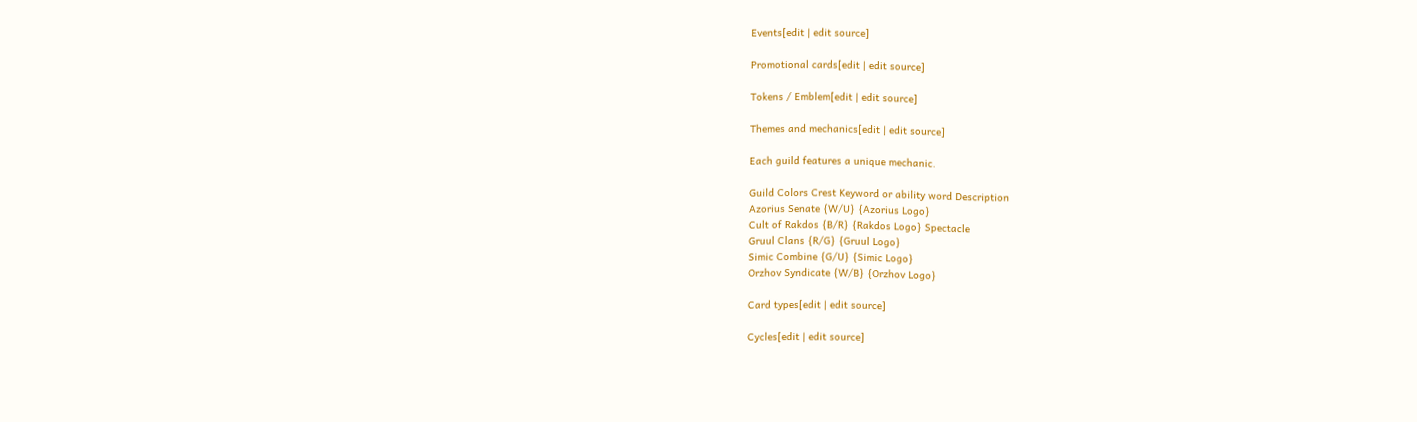Events[edit | edit source]

Promotional cards[edit | edit source]

Tokens / Emblem[edit | edit source]

Themes and mechanics[edit | edit source]

Each guild features a unique mechanic.

Guild Colors Crest Keyword or ability word Description
Azorius Senate {W/U} {Azorius Logo}
Cult of Rakdos {B/R} {Rakdos Logo} Spectacle
Gruul Clans {R/G} {Gruul Logo}
Simic Combine {G/U} {Simic Logo}
Orzhov Syndicate {W/B} {Orzhov Logo}

Card types[edit | edit source]

Cycles[edit | edit source]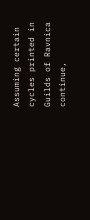Assuming certain cycles printed in Guilds of Ravnica continue,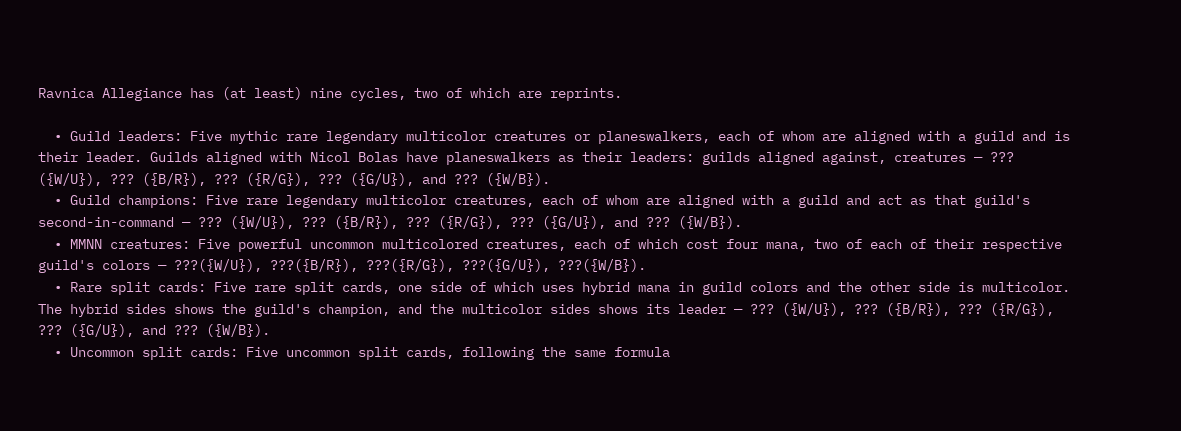Ravnica Allegiance has (at least) nine cycles, two of which are reprints.

  • Guild leaders: Five mythic rare legendary multicolor creatures or planeswalkers, each of whom are aligned with a guild and is their leader. Guilds aligned with Nicol Bolas have planeswalkers as their leaders: guilds aligned against, creatures — ??? ({W/U}), ??? ({B/R}), ??? ({R/G}), ??? ({G/U}), and ??? ({W/B}).
  • Guild champions: Five rare legendary multicolor creatures, each of whom are aligned with a guild and act as that guild's second-in-command — ??? ({W/U}), ??? ({B/R}), ??? ({R/G}), ??? ({G/U}), and ??? ({W/B}).
  • MMNN creatures: Five powerful uncommon multicolored creatures, each of which cost four mana, two of each of their respective guild's colors — ???({W/U}), ???({B/R}), ???({R/G}), ???({G/U}), ???({W/B}).
  • Rare split cards: Five rare split cards, one side of which uses hybrid mana in guild colors and the other side is multicolor. The hybrid sides shows the guild's champion, and the multicolor sides shows its leader — ??? ({W/U}), ??? ({B/R}), ??? ({R/G}), ??? ({G/U}), and ??? ({W/B}).
  • Uncommon split cards: Five uncommon split cards, following the same formula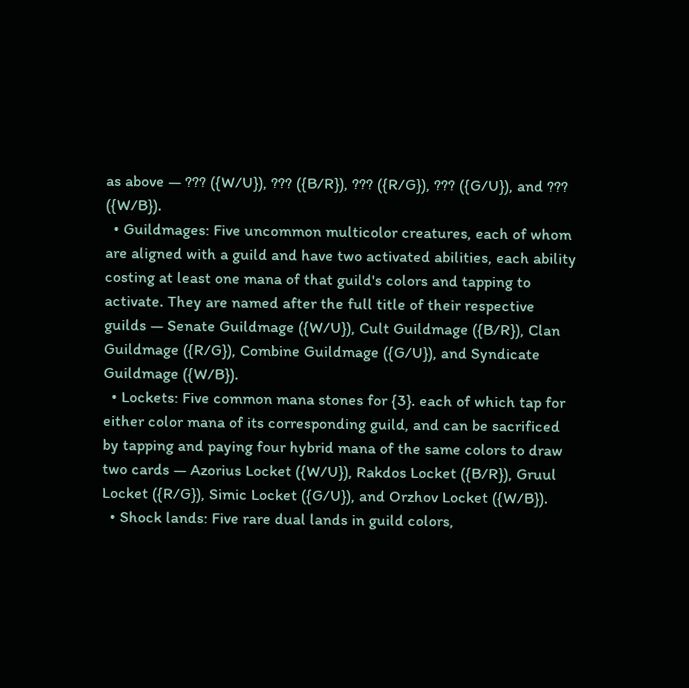as above — ??? ({W/U}), ??? ({B/R}), ??? ({R/G}), ??? ({G/U}), and ??? ({W/B}).
  • Guildmages: Five uncommon multicolor creatures, each of whom are aligned with a guild and have two activated abilities, each ability costing at least one mana of that guild's colors and tapping to activate. They are named after the full title of their respective guilds — Senate Guildmage ({W/U}), Cult Guildmage ({B/R}), Clan Guildmage ({R/G}), Combine Guildmage ({G/U}), and Syndicate Guildmage ({W/B}).
  • Lockets: Five common mana stones for {3}. each of which tap for either color mana of its corresponding guild, and can be sacrificed by tapping and paying four hybrid mana of the same colors to draw two cards — Azorius Locket ({W/U}), Rakdos Locket ({B/R}), Gruul Locket ({R/G}), Simic Locket ({G/U}), and Orzhov Locket ({W/B}).
  • Shock lands: Five rare dual lands in guild colors,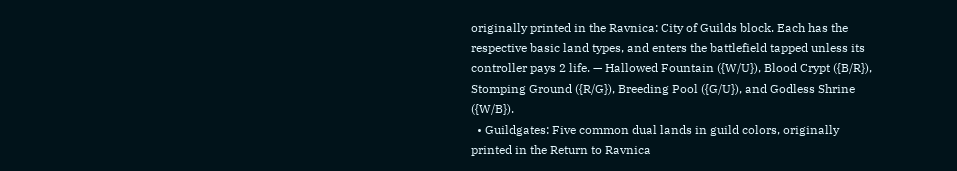originally printed in the Ravnica: City of Guilds block. Each has the respective basic land types, and enters the battlefield tapped unless its controller pays 2 life. — Hallowed Fountain ({W/U}), Blood Crypt ({B/R}), Stomping Ground ({R/G}), Breeding Pool ({G/U}), and Godless Shrine ({W/B}).
  • Guildgates: Five common dual lands in guild colors, originally printed in the Return to Ravnica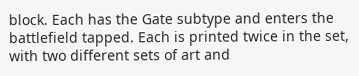block. Each has the Gate subtype and enters the battlefield tapped. Each is printed twice in the set, with two different sets of art and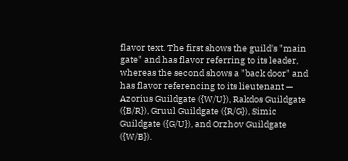flavor text. The first shows the guild's "main gate" and has flavor referring to its leader, whereas the second shows a "back door" and has flavor referencing to its lieutenant — Azorius Guildgate ({W/U}), Rakdos Guildgate ({B/R}), Gruul Guildgate ({R/G}), Simic Guildgate ({G/U}), and Orzhov Guildgate ({W/B}).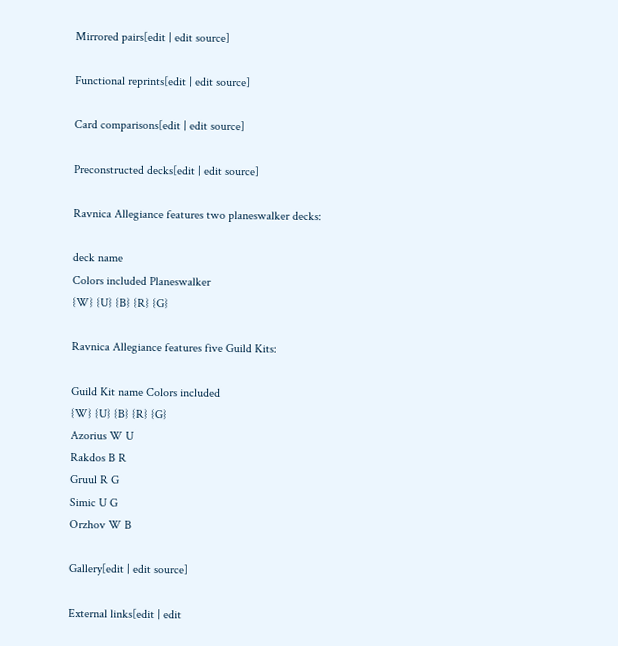Mirrored pairs[edit | edit source]

Functional reprints[edit | edit source]

Card comparisons[edit | edit source]

Preconstructed decks[edit | edit source]

Ravnica Allegiance features two planeswalker decks:

deck name
Colors included Planeswalker
{W} {U} {B} {R} {G}

Ravnica Allegiance features five Guild Kits:

Guild Kit name Colors included
{W} {U} {B} {R} {G}
Azorius W U
Rakdos B R
Gruul R G
Simic U G
Orzhov W B

Gallery[edit | edit source]

External links[edit | edit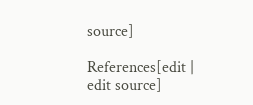source]

References[edit | edit source]